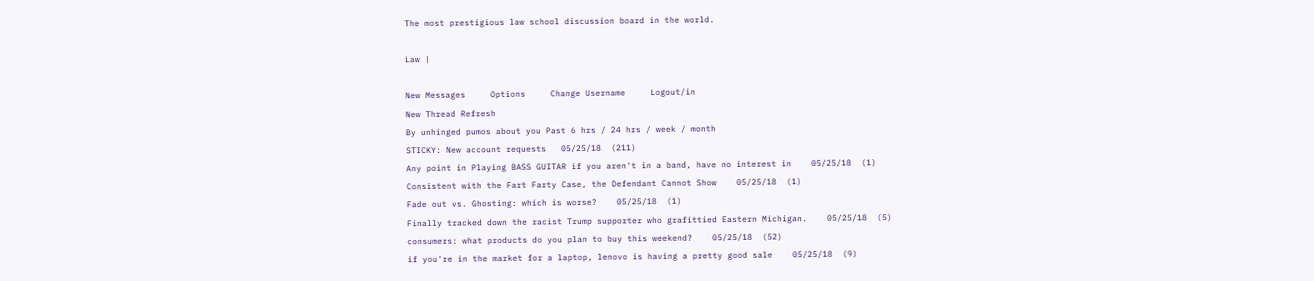The most prestigious law school discussion board in the world.

Law |

New Messages     Options     Change Username     Logout/in
New Thread Refresh
By unhinged pumos about you Past 6 hrs / 24 hrs / week / month
STICKY: New account requests   05/25/18  (211)
Any point in Playing BASS GUITAR if you aren't in a band, have no interest in    05/25/18  (1)
Consistent with the Fart Farty Case, the Defendant Cannot Show    05/25/18  (1)
Fade out vs. Ghosting: which is worse?    05/25/18  (1)
Finally tracked down the racist Trump supporter who grafittied Eastern Michigan.    05/25/18  (5)
consumers: what products do you plan to buy this weekend?    05/25/18  (52)
if you're in the market for a laptop, lenovo is having a pretty good sale    05/25/18  (9)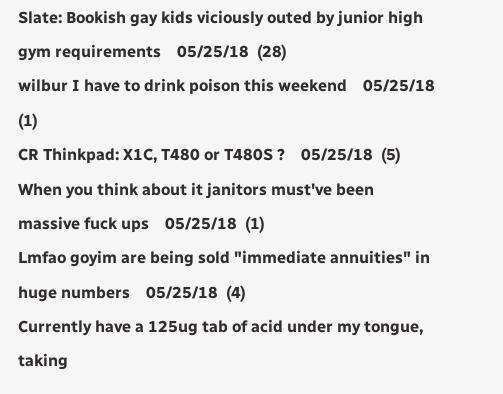Slate: Bookish gay kids viciously outed by junior high gym requirements    05/25/18  (28)
wilbur I have to drink poison this weekend    05/25/18  (1)
CR Thinkpad: X1C, T480 or T480S ?    05/25/18  (5)
When you think about it janitors must've been massive fuck ups    05/25/18  (1)
Lmfao goyim are being sold "immediate annuities" in huge numbers    05/25/18  (4)
Currently have a 125ug tab of acid under my tongue, taking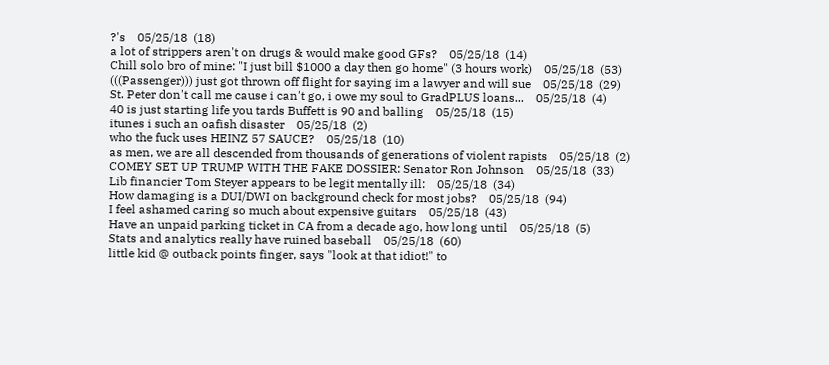?'s    05/25/18  (18)
a lot of strippers aren't on drugs & would make good GFs?    05/25/18  (14)
Chill solo bro of mine: "I just bill $1000 a day then go home" (3 hours work)    05/25/18  (53)
(((Passenger))) just got thrown off flight for saying im a lawyer and will sue    05/25/18  (29)
St. Peter don't call me cause i can't go, i owe my soul to GradPLUS loans...    05/25/18  (4)
40 is just starting life you tards Buffett is 90 and balling    05/25/18  (15)
itunes i such an oafish disaster    05/25/18  (2)
who the fuck uses HEINZ 57 SAUCE?    05/25/18  (10)
as men, we are all descended from thousands of generations of violent rapists    05/25/18  (2)
COMEY SET UP TRUMP WITH THE FAKE DOSSIER: Senator Ron Johnson    05/25/18  (33)
Lib financier Tom Steyer appears to be legit mentally ill:    05/25/18  (34)
How damaging is a DUI/DWI on background check for most jobs?    05/25/18  (94)
I feel ashamed caring so much about expensive guitars    05/25/18  (43)
Have an unpaid parking ticket in CA from a decade ago, how long until    05/25/18  (5)
Stats and analytics really have ruined baseball    05/25/18  (60)
little kid @ outback points finger, says "look at that idiot!" to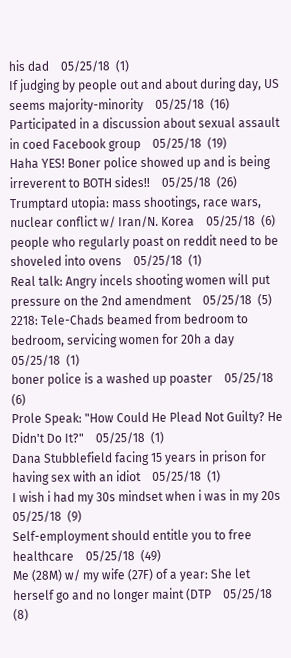his dad    05/25/18  (1)
If judging by people out and about during day, US seems majority-minority    05/25/18  (16)
Participated in a discussion about sexual assault in coed Facebook group    05/25/18  (19)
Haha YES! Boner police showed up and is being irreverent to BOTH sides!!    05/25/18  (26)
Trumptard utopia: mass shootings, race wars, nuclear conflict w/ Iran/N. Korea    05/25/18  (6)
people who regularly poast on reddit need to be shoveled into ovens    05/25/18  (1)
Real talk: Angry incels shooting women will put pressure on the 2nd amendment    05/25/18  (5)
2218: Tele-Chads beamed from bedroom to bedroom, servicing women for 20h a day    05/25/18  (1)
boner police is a washed up poaster    05/25/18  (6)
Prole Speak: "How Could He Plead Not Guilty? He Didn't Do It?"    05/25/18  (1)
Dana Stubblefield facing 15 years in prison for having sex with an idiot    05/25/18  (1)
I wish i had my 30s mindset when i was in my 20s    05/25/18  (9)
Self-employment should entitle you to free healthcare    05/25/18  (49)
Me (28M) w/ my wife (27F) of a year: She let herself go and no longer maint (DTP    05/25/18  (8)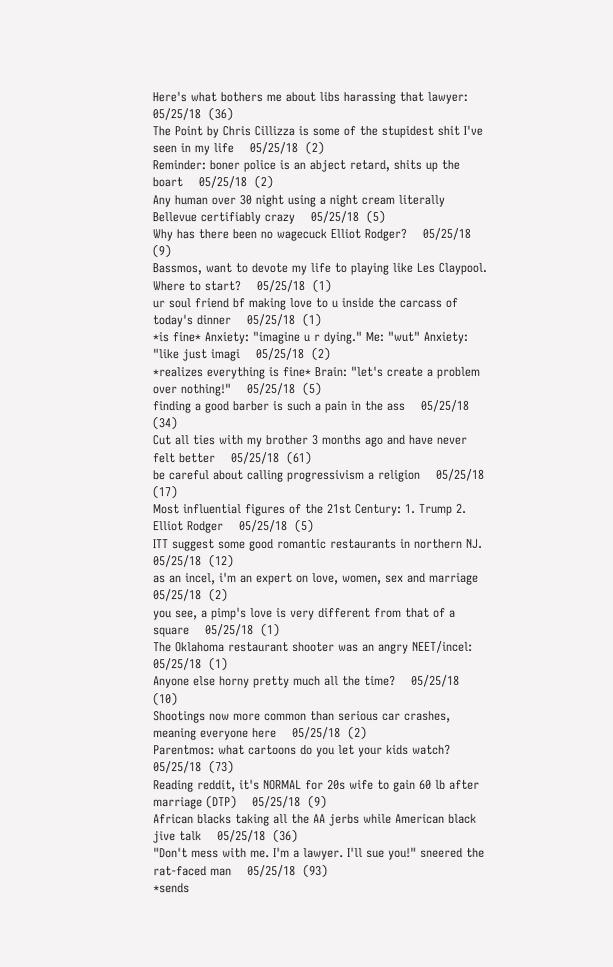Here's what bothers me about libs harassing that lawyer:    05/25/18  (36)
The Point by Chris Cillizza is some of the stupidest shit I've seen in my life    05/25/18  (2)
Reminder: boner police is an abject retard, shits up the boart    05/25/18  (2)
Any human over 30 night using a night cream literally Bellevue certifiably crazy    05/25/18  (5)
Why has there been no wagecuck Elliot Rodger?    05/25/18  (9)
Bassmos, want to devote my life to playing like Les Claypool. Where to start?    05/25/18  (1)
ur soul friend bf making love to u inside the carcass of today's dinner    05/25/18  (1)
*is fine* Anxiety: "imagine u r dying." Me: "wut" Anxiety: "like just imagi    05/25/18  (2)
*realizes everything is fine* Brain: "let's create a problem over nothing!"    05/25/18  (5)
finding a good barber is such a pain in the ass    05/25/18  (34)
Cut all ties with my brother 3 months ago and have never felt better    05/25/18  (61)
be careful about calling progressivism a religion    05/25/18  (17)
Most influential figures of the 21st Century: 1. Trump 2. Elliot Rodger    05/25/18  (5)
ITT suggest some good romantic restaurants in northern NJ.    05/25/18  (12)
as an incel, i'm an expert on love, women, sex and marriage    05/25/18  (2)
you see, a pimp's love is very different from that of a square    05/25/18  (1)
The Oklahoma restaurant shooter was an angry NEET/incel:    05/25/18  (1)
Anyone else horny pretty much all the time?    05/25/18  (10)
Shootings now more common than serious car crashes, meaning everyone here    05/25/18  (2)
Parentmos: what cartoons do you let your kids watch?    05/25/18  (73)
Reading reddit, it's NORMAL for 20s wife to gain 60 lb after marriage (DTP)    05/25/18  (9)
African blacks taking all the AA jerbs while American black jive talk    05/25/18  (36)
"Don't mess with me. I'm a lawyer. I'll sue you!" sneered the rat-faced man    05/25/18  (93)
*sends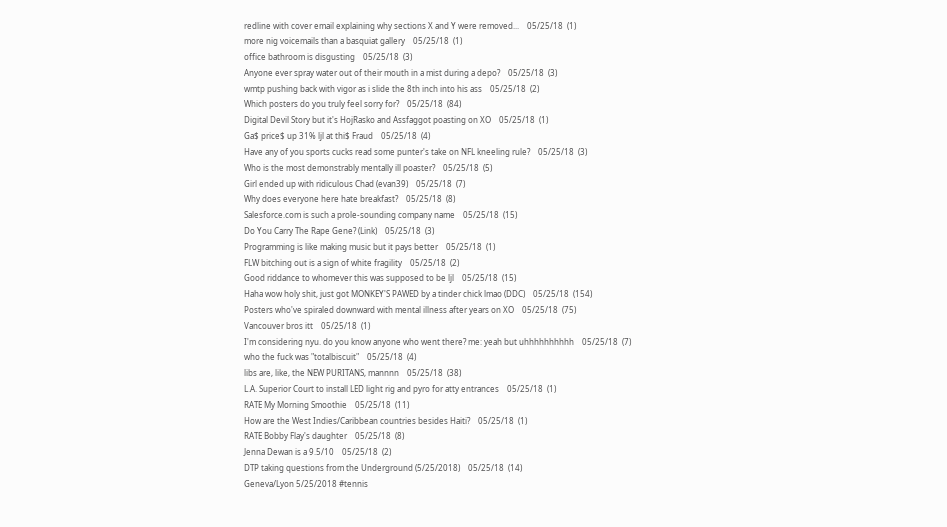redline with cover email explaining why sections X and Y were removed...    05/25/18  (1)
more nig voicemails than a basquiat gallery    05/25/18  (1)
office bathroom is disgusting    05/25/18  (3)
Anyone ever spray water out of their mouth in a mist during a depo?    05/25/18  (3)
wmtp pushing back with vigor as i slide the 8th inch into his ass    05/25/18  (2)
Which posters do you truly feel sorry for?    05/25/18  (84)
Digital Devil Story but it's HojRasko and Assfaggot poasting on XO    05/25/18  (1)
Ga$ price$ up 31% ljl at thi$ Fraud    05/25/18  (4)
Have any of you sports cucks read some punter's take on NFL kneeling rule?    05/25/18  (3)
Who is the most demonstrably mentally ill poaster?    05/25/18  (5)
Girl ended up with ridiculous Chad (evan39)    05/25/18  (7)
Why does everyone here hate breakfast?    05/25/18  (8)
Salesforce.com is such a prole-sounding company name    05/25/18  (15)
Do You Carry The Rape Gene? (Link)    05/25/18  (3)
Programming is like making music but it pays better    05/25/18  (1)
FLW bitching out is a sign of white fragility    05/25/18  (2)
Good riddance to whomever this was supposed to be ljl    05/25/18  (15)
Haha wow holy shit, just got MONKEY'S PAWED by a tinder chick lmao (DDC)    05/25/18  (154)
Posters who've spiraled downward with mental illness after years on XO    05/25/18  (75)
Vancouver bros itt    05/25/18  (1)
I'm considering nyu. do you know anyone who went there? me: yeah but uhhhhhhhhhh    05/25/18  (7)
who the fuck was "totalbiscuit"    05/25/18  (4)
libs are, like, the NEW PURITANS, mannnn    05/25/18  (38)
L.A. Superior Court to install LED light rig and pyro for atty entrances    05/25/18  (1)
RATE My Morning Smoothie    05/25/18  (11)
How are the West Indies/Caribbean countries besides Haiti?    05/25/18  (1)
RATE Bobby Flay's daughter    05/25/18  (8)
Jenna Dewan is a 9.5/10    05/25/18  (2)
DTP taking questions from the Underground (5/25/2018)    05/25/18  (14)
Geneva/Lyon 5/25/2018 #tennis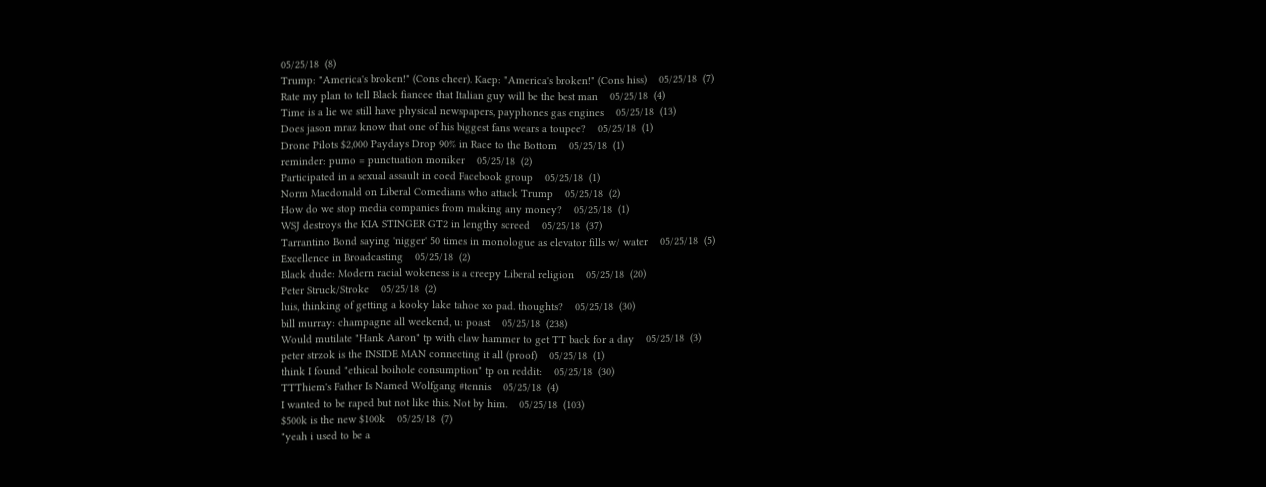05/25/18  (8)
Trump: "America's broken!" (Cons cheer). Kaep: "America's broken!" (Cons hiss)    05/25/18  (7)
Rate my plan to tell Black fiancee that Italian guy will be the best man    05/25/18  (4)
Time is a lie we still have physical newspapers, payphones gas engines    05/25/18  (13)
Does jason mraz know that one of his biggest fans wears a toupee?    05/25/18  (1)
Drone Pilots $2,000 Paydays Drop 90% in Race to the Bottom    05/25/18  (1)
reminder: pumo = punctuation moniker    05/25/18  (2)
Participated in a sexual assault in coed Facebook group    05/25/18  (1)
Norm Macdonald on Liberal Comedians who attack Trump    05/25/18  (2)
How do we stop media companies from making any money?    05/25/18  (1)
WSJ destroys the KIA STINGER GT2 in lengthy screed    05/25/18  (37)
Tarrantino Bond saying 'nigger' 50 times in monologue as elevator fills w/ water    05/25/18  (5)
Excellence in Broadcasting    05/25/18  (2)
Black dude: Modern racial wokeness is a creepy Liberal religion    05/25/18  (20)
Peter Struck/Stroke    05/25/18  (2)
luis, thinking of getting a kooky lake tahoe xo pad. thoughts?    05/25/18  (30)
bill murray: champagne all weekend, u: poast    05/25/18  (238)
Would mutilate "Hank Aaron" tp with claw hammer to get TT back for a day    05/25/18  (3)
peter strzok is the INSIDE MAN connecting it all (proof)    05/25/18  (1)
think I found "ethical boihole consumption" tp on reddit:    05/25/18  (30)
TTThiem's Father Is Named Wolfgang #tennis    05/25/18  (4)
I wanted to be raped but not like this. Not by him.    05/25/18  (103)
$500k is the new $100k    05/25/18  (7)
"yeah i used to be a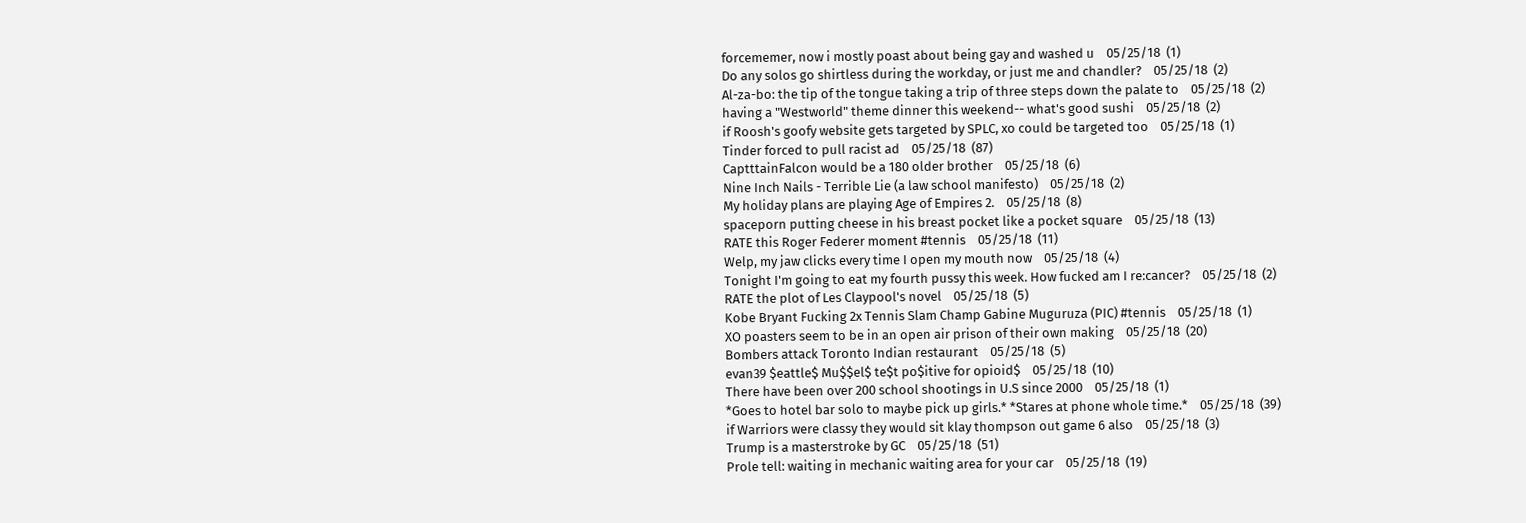forcememer, now i mostly poast about being gay and washed u    05/25/18  (1)
Do any solos go shirtless during the workday, or just me and chandler?    05/25/18  (2)
Al-za-bo: the tip of the tongue taking a trip of three steps down the palate to    05/25/18  (2)
having a "Westworld" theme dinner this weekend-- what's good sushi    05/25/18  (2)
if Roosh's goofy website gets targeted by SPLC, xo could be targeted too    05/25/18  (1)
Tinder forced to pull racist ad    05/25/18  (87)
CaptttainFalcon would be a 180 older brother    05/25/18  (6)
Nine Inch Nails - Terrible Lie (a law school manifesto)    05/25/18  (2)
My holiday plans are playing Age of Empires 2.    05/25/18  (8)
spaceporn putting cheese in his breast pocket like a pocket square    05/25/18  (13)
RATE this Roger Federer moment #tennis    05/25/18  (11)
Welp, my jaw clicks every time I open my mouth now    05/25/18  (4)
Tonight I'm going to eat my fourth pussy this week. How fucked am I re:cancer?    05/25/18  (2)
RATE the plot of Les Claypool's novel    05/25/18  (5)
Kobe Bryant Fucking 2x Tennis Slam Champ Gabine Muguruza (PIC) #tennis    05/25/18  (1)
XO poasters seem to be in an open air prison of their own making    05/25/18  (20)
Bombers attack Toronto Indian restaurant    05/25/18  (5)
evan39 $eattle$ Mu$$el$ te$t po$itive for opioid$    05/25/18  (10)
There have been over 200 school shootings in U.S since 2000    05/25/18  (1)
*Goes to hotel bar solo to maybe pick up girls.* *Stares at phone whole time.*    05/25/18  (39)
if Warriors were classy they would sit klay thompson out game 6 also    05/25/18  (3)
Trump is a masterstroke by GC    05/25/18  (51)
Prole tell: waiting in mechanic waiting area for your car    05/25/18  (19)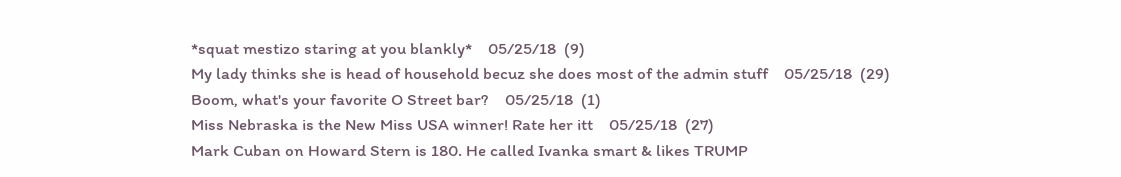*squat mestizo staring at you blankly*    05/25/18  (9)
My lady thinks she is head of household becuz she does most of the admin stuff    05/25/18  (29)
Boom, what's your favorite O Street bar?    05/25/18  (1)
Miss Nebraska is the New Miss USA winner! Rate her itt    05/25/18  (27)
Mark Cuban on Howard Stern is 180. He called Ivanka smart & likes TRUMP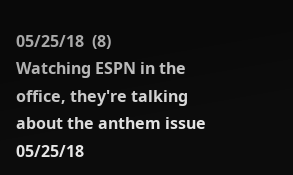05/25/18  (8)
Watching ESPN in the office, they're talking about the anthem issue    05/25/18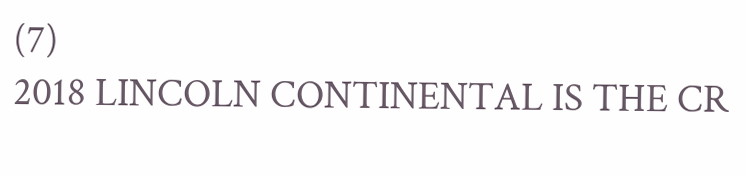(7)
2018 LINCOLN CONTINENTAL IS THE CR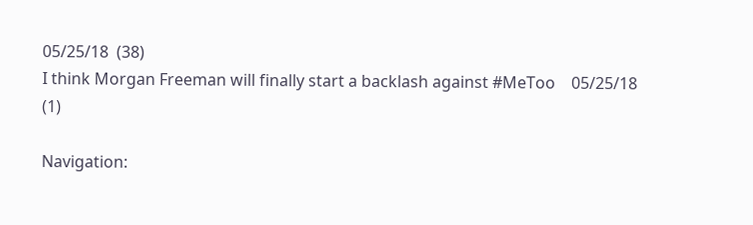05/25/18  (38)
I think Morgan Freeman will finally start a backlash against #MeToo    05/25/18  (1)

Navigation: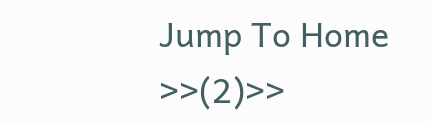Jump To Home >>(2)>>